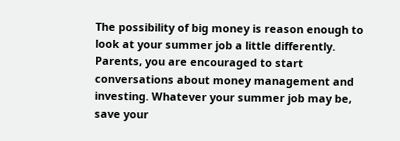The possibility of big money is reason enough to look at your summer job a little differently. Parents, you are encouraged to start conversations about money management and investing. Whatever your summer job may be, save your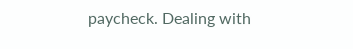paycheck. Dealing with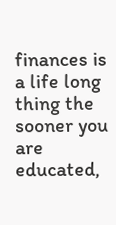finances is a life long thing the sooner you are educated,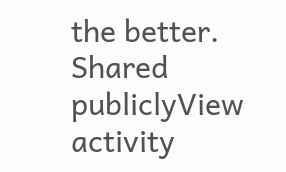the better.
Shared publiclyView activity